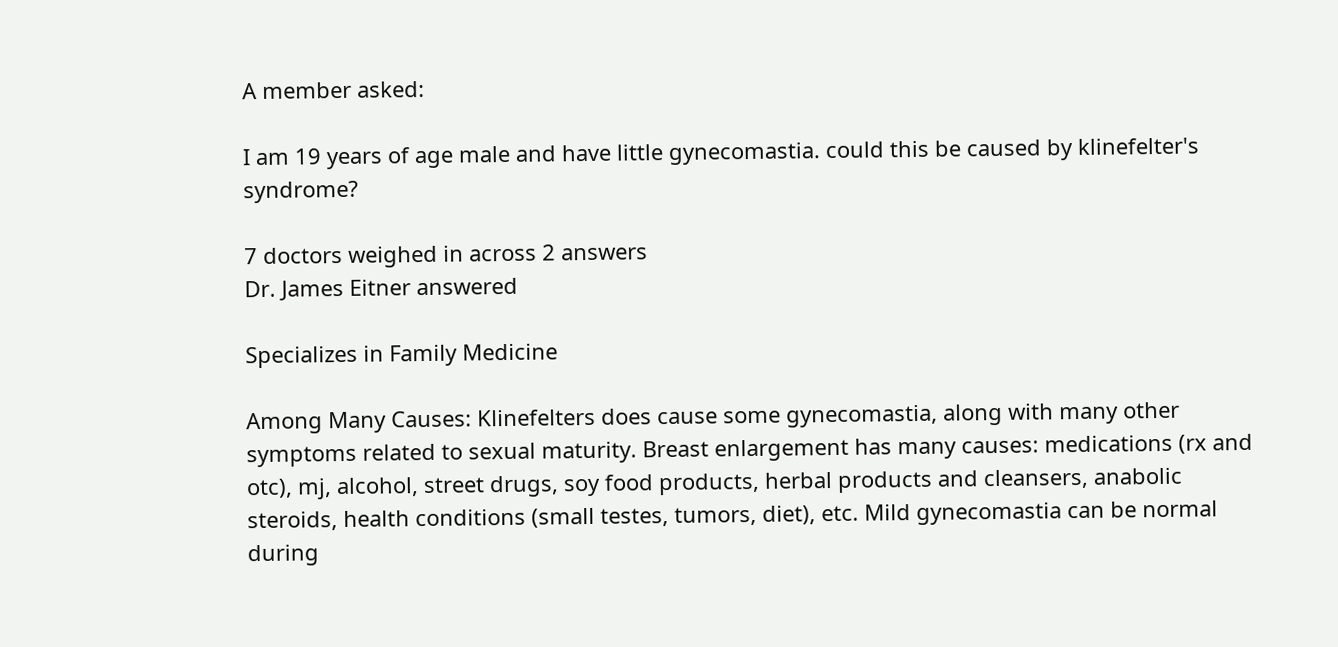A member asked:

I am 19 years of age male and have little gynecomastia. could this be caused by klinefelter's syndrome?

7 doctors weighed in across 2 answers
Dr. James Eitner answered

Specializes in Family Medicine

Among Many Causes: Klinefelters does cause some gynecomastia, along with many other symptoms related to sexual maturity. Breast enlargement has many causes: medications (rx and otc), mj, alcohol, street drugs, soy food products, herbal products and cleansers, anabolic steroids, health conditions (small testes, tumors, diet), etc. Mild gynecomastia can be normal during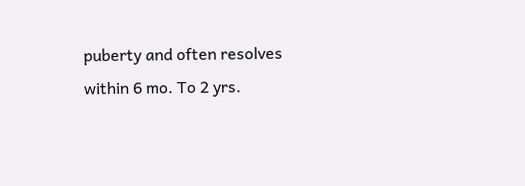puberty and often resolves within 6 mo. To 2 yrs.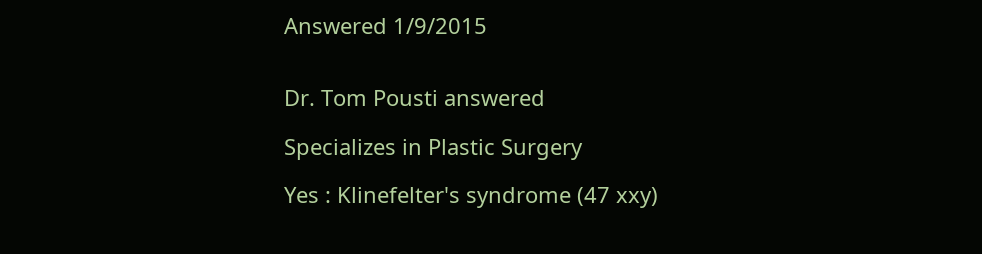Answered 1/9/2015


Dr. Tom Pousti answered

Specializes in Plastic Surgery

Yes : Klinefelter's syndrome (47 xxy)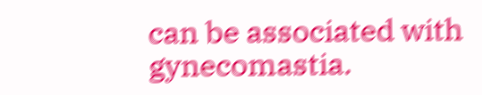can be associated with gynecomastia.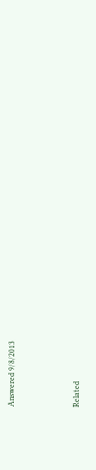Answered 9/8/2013



Related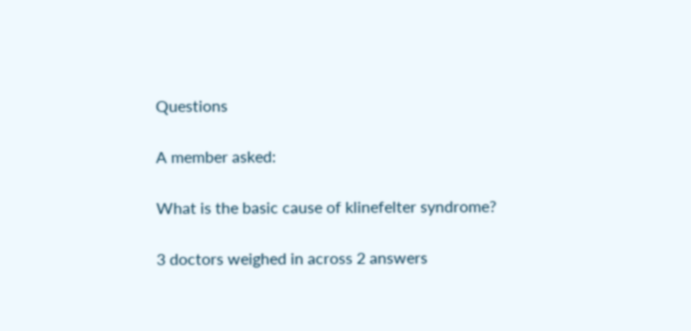Questions

A member asked:

What is the basic cause of klinefelter syndrome?

3 doctors weighed in across 2 answers